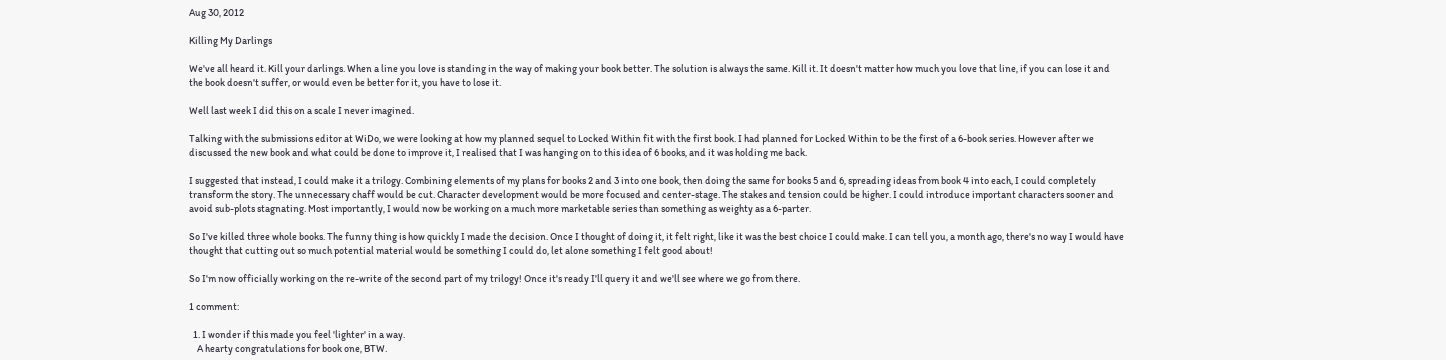Aug 30, 2012

Killing My Darlings

We've all heard it. Kill your darlings. When a line you love is standing in the way of making your book better. The solution is always the same. Kill it. It doesn't matter how much you love that line, if you can lose it and the book doesn't suffer, or would even be better for it, you have to lose it.

Well last week I did this on a scale I never imagined.

Talking with the submissions editor at WiDo, we were looking at how my planned sequel to Locked Within fit with the first book. I had planned for Locked Within to be the first of a 6-book series. However after we discussed the new book and what could be done to improve it, I realised that I was hanging on to this idea of 6 books, and it was holding me back.

I suggested that instead, I could make it a trilogy. Combining elements of my plans for books 2 and 3 into one book, then doing the same for books 5 and 6, spreading ideas from book 4 into each, I could completely transform the story. The unnecessary chaff would be cut. Character development would be more focused and center-stage. The stakes and tension could be higher. I could introduce important characters sooner and avoid sub-plots stagnating. Most importantly, I would now be working on a much more marketable series than something as weighty as a 6-parter.

So I've killed three whole books. The funny thing is how quickly I made the decision. Once I thought of doing it, it felt right, like it was the best choice I could make. I can tell you, a month ago, there's no way I would have thought that cutting out so much potential material would be something I could do, let alone something I felt good about!

So I'm now officially working on the re-write of the second part of my trilogy! Once it's ready I'll query it and we'll see where we go from there.

1 comment:

  1. I wonder if this made you feel 'lighter' in a way.
    A hearty congratulations for book one, BTW.